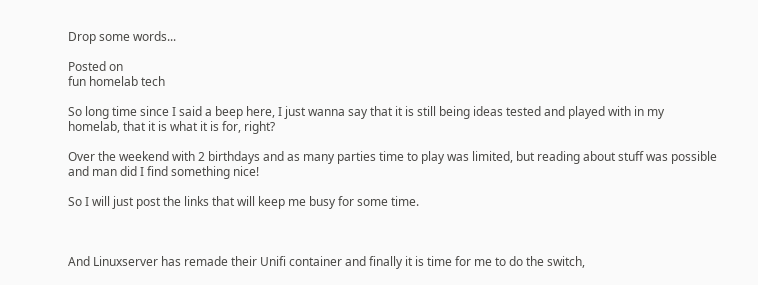Drop some words...

Posted on
fun homelab tech

So long time since I said a beep here, I just wanna say that it is still being ideas tested and played with in my homelab, that it is what it is for, right?

Over the weekend with 2 birthdays and as many parties time to play was limited, but reading about stuff was possible and man did I find something nice!

So I will just post the links that will keep me busy for some time.



And Linuxserver has remade their Unifi container and finally it is time for me to do the switch,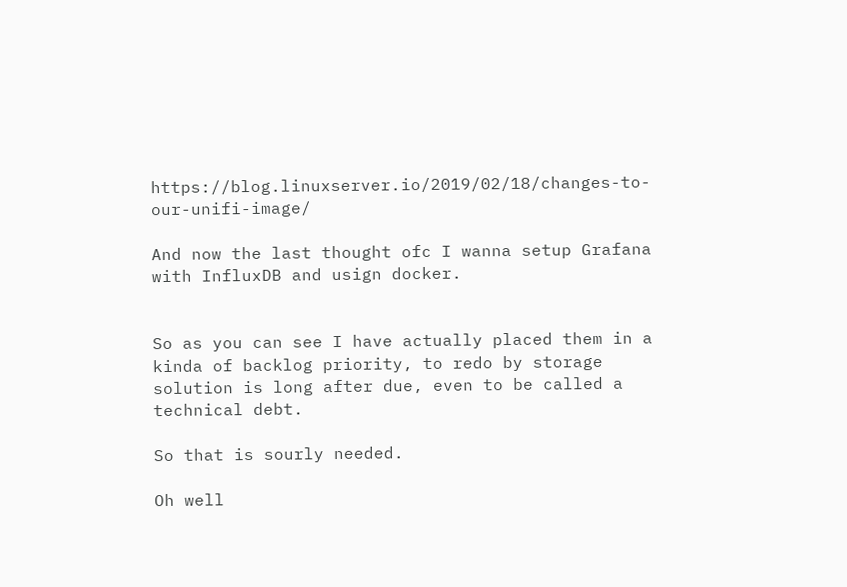https://blog.linuxserver.io/2019/02/18/changes-to-our-unifi-image/

And now the last thought ofc I wanna setup Grafana with InfluxDB and usign docker.


So as you can see I have actually placed them in a kinda of backlog priority, to redo by storage solution is long after due, even to be called a technical debt.

So that is sourly needed.

Oh well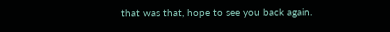that was that, hope to see you back again.